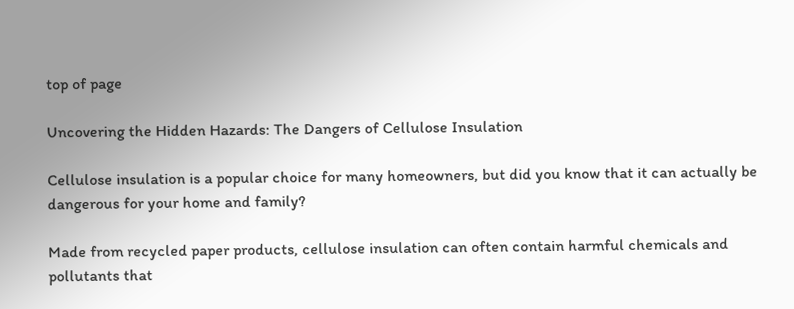top of page

Uncovering the Hidden Hazards: The Dangers of Cellulose Insulation

Cellulose insulation is a popular choice for many homeowners, but did you know that it can actually be dangerous for your home and family?

Made from recycled paper products, cellulose insulation can often contain harmful chemicals and pollutants that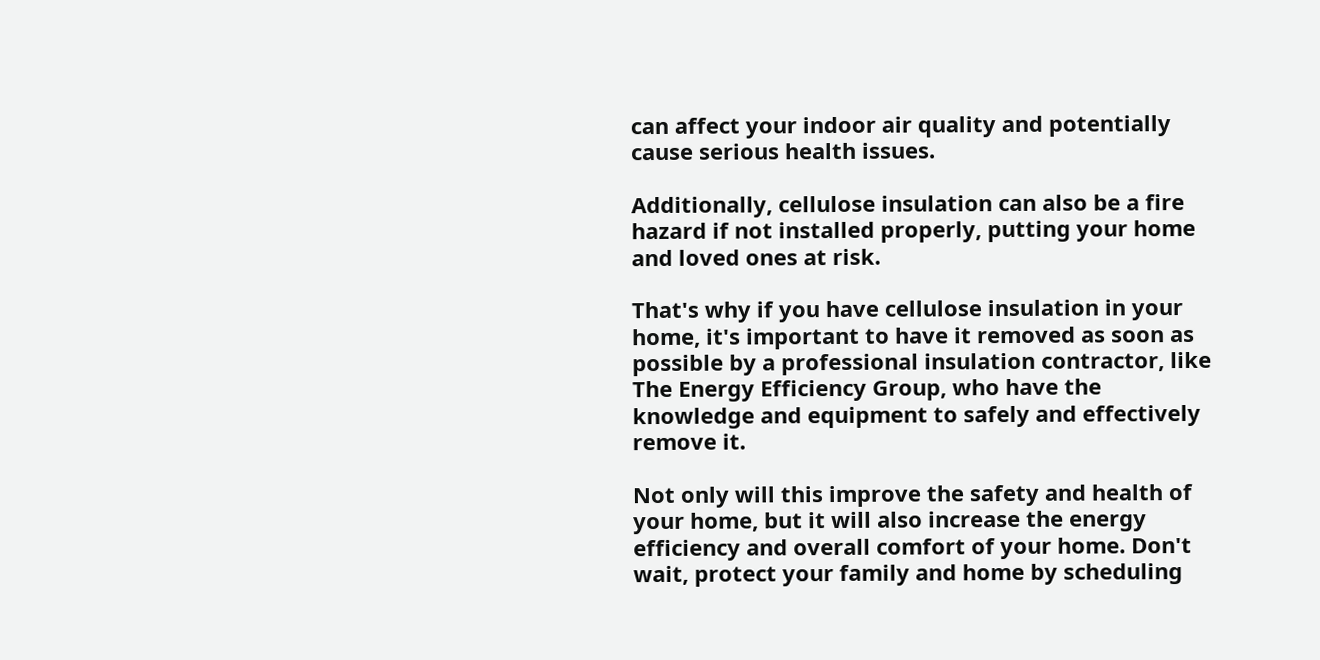can affect your indoor air quality and potentially cause serious health issues.

Additionally, cellulose insulation can also be a fire hazard if not installed properly, putting your home and loved ones at risk.

That's why if you have cellulose insulation in your home, it's important to have it removed as soon as possible by a professional insulation contractor, like The Energy Efficiency Group, who have the knowledge and equipment to safely and effectively remove it.

Not only will this improve the safety and health of your home, but it will also increase the energy efficiency and overall comfort of your home. Don't wait, protect your family and home by scheduling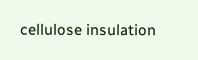cellulose insulation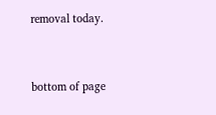removal today.


bottom of page